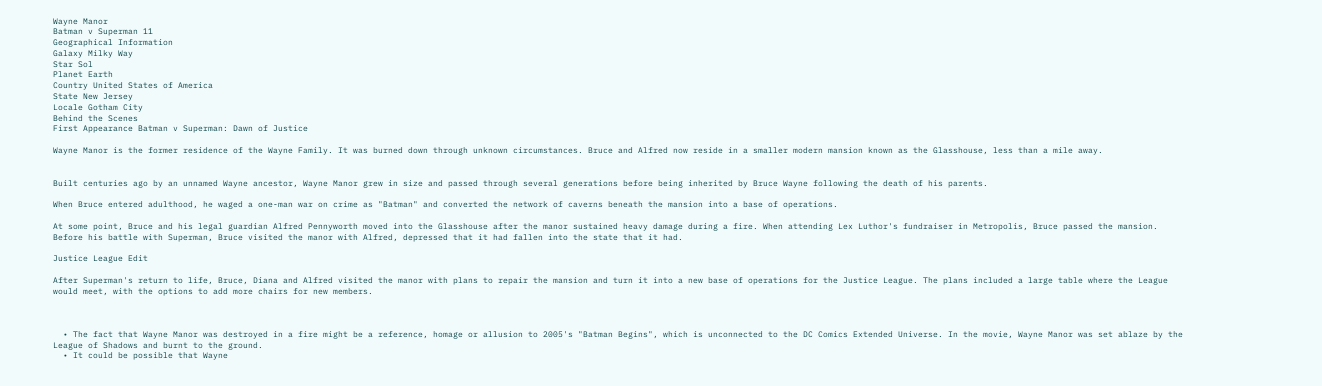Wayne Manor
Batman v Superman 11
Geographical Information
Galaxy Milky Way
Star Sol
Planet Earth
Country United States of America
State New Jersey
Locale Gotham City
Behind the Scenes
First Appearance Batman v Superman: Dawn of Justice

Wayne Manor is the former residence of the Wayne Family. It was burned down through unknown circumstances. Bruce and Alfred now reside in a smaller modern mansion known as the Glasshouse, less than a mile away.


Built centuries ago by an unnamed Wayne ancestor, Wayne Manor grew in size and passed through several generations before being inherited by Bruce Wayne following the death of his parents.

When Bruce entered adulthood, he waged a one-man war on crime as "Batman" and converted the network of caverns beneath the mansion into a base of operations.

At some point, Bruce and his legal guardian Alfred Pennyworth moved into the Glasshouse after the manor sustained heavy damage during a fire. When attending Lex Luthor's fundraiser in Metropolis, Bruce passed the mansion. Before his battle with Superman, Bruce visited the manor with Alfred, depressed that it had fallen into the state that it had.

Justice League Edit

After Superman's return to life, Bruce, Diana and Alfred visited the manor with plans to repair the mansion and turn it into a new base of operations for the Justice League. The plans included a large table where the League would meet, with the options to add more chairs for new members.



  • The fact that Wayne Manor was destroyed in a fire might be a reference, homage or allusion to 2005's "Batman Begins", which is unconnected to the DC Comics Extended Universe. In the movie, Wayne Manor was set ablaze by the League of Shadows and burnt to the ground.
  • It could be possible that Wayne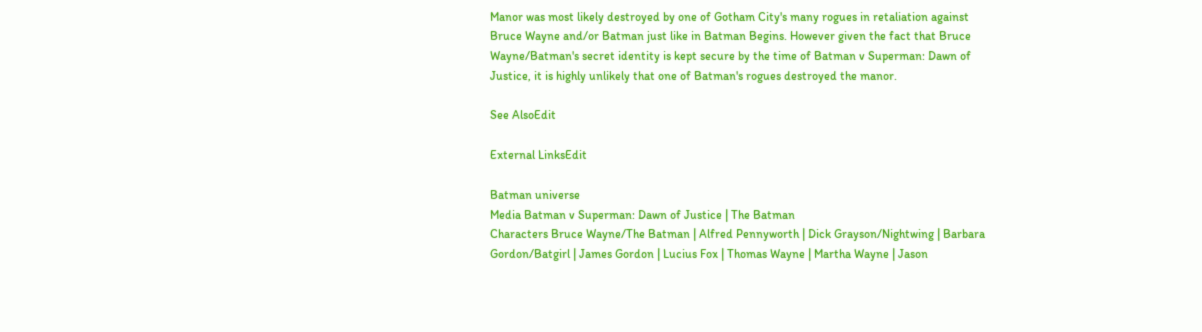Manor was most likely destroyed by one of Gotham City's many rogues in retaliation against Bruce Wayne and/or Batman just like in Batman Begins. However given the fact that Bruce Wayne/Batman's secret identity is kept secure by the time of Batman v Superman: Dawn of Justice, it is highly unlikely that one of Batman's rogues destroyed the manor.

See AlsoEdit

External LinksEdit

Batman universe
Media Batman v Superman: Dawn of Justice | The Batman
Characters Bruce Wayne/The Batman | Alfred Pennyworth | Dick Grayson/Nightwing | Barbara Gordon/Batgirl | James Gordon | Lucius Fox | Thomas Wayne | Martha Wayne | Jason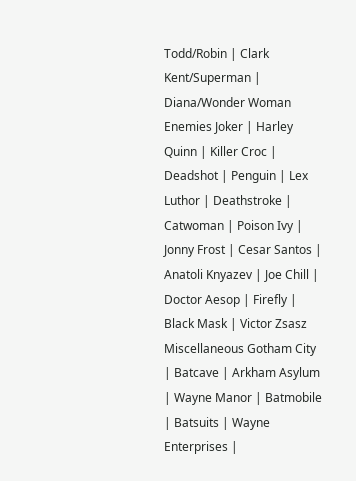Todd/Robin | Clark Kent/Superman | Diana/Wonder Woman
Enemies Joker | Harley Quinn | Killer Croc | Deadshot | Penguin | Lex Luthor | Deathstroke | Catwoman | Poison Ivy | Jonny Frost | Cesar Santos | Anatoli Knyazev | Joe Chill | Doctor Aesop | Firefly | Black Mask | Victor Zsasz
Miscellaneous Gotham City | Batcave | Arkham Asylum | Wayne Manor | Batmobile | Batsuits | Wayne Enterprises |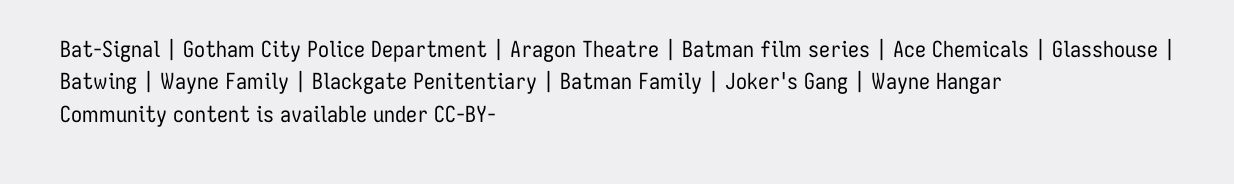Bat-Signal | Gotham City Police Department | Aragon Theatre | Batman film series | Ace Chemicals | Glasshouse | Batwing | Wayne Family | Blackgate Penitentiary | Batman Family | Joker's Gang | Wayne Hangar
Community content is available under CC-BY-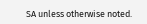SA unless otherwise noted.